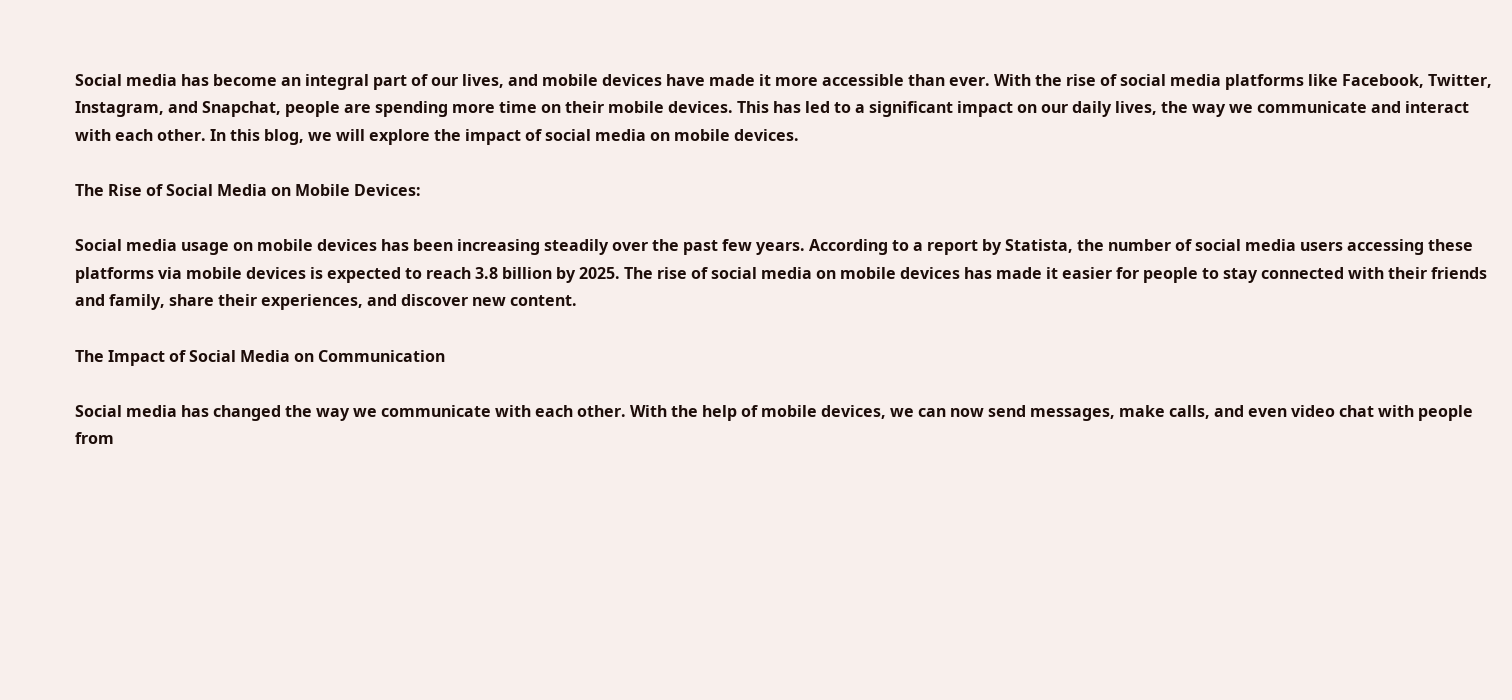Social media has become an integral part of our lives, and mobile devices have made it more accessible than ever. With the rise of social media platforms like Facebook, Twitter, Instagram, and Snapchat, people are spending more time on their mobile devices. This has led to a significant impact on our daily lives, the way we communicate and interact with each other. In this blog, we will explore the impact of social media on mobile devices.

The Rise of Social Media on Mobile Devices:

Social media usage on mobile devices has been increasing steadily over the past few years. According to a report by Statista, the number of social media users accessing these platforms via mobile devices is expected to reach 3.8 billion by 2025. The rise of social media on mobile devices has made it easier for people to stay connected with their friends and family, share their experiences, and discover new content.

The Impact of Social Media on Communication

Social media has changed the way we communicate with each other. With the help of mobile devices, we can now send messages, make calls, and even video chat with people from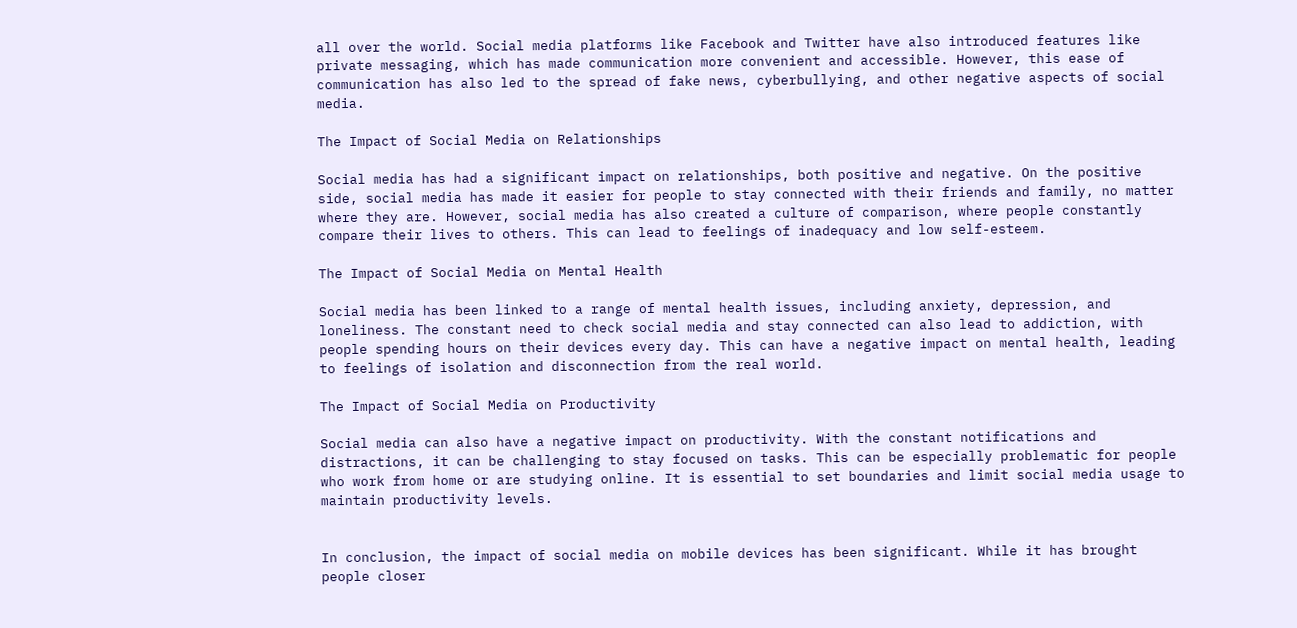all over the world. Social media platforms like Facebook and Twitter have also introduced features like private messaging, which has made communication more convenient and accessible. However, this ease of communication has also led to the spread of fake news, cyberbullying, and other negative aspects of social media.

The Impact of Social Media on Relationships

Social media has had a significant impact on relationships, both positive and negative. On the positive side, social media has made it easier for people to stay connected with their friends and family, no matter where they are. However, social media has also created a culture of comparison, where people constantly compare their lives to others. This can lead to feelings of inadequacy and low self-esteem.

The Impact of Social Media on Mental Health

Social media has been linked to a range of mental health issues, including anxiety, depression, and loneliness. The constant need to check social media and stay connected can also lead to addiction, with people spending hours on their devices every day. This can have a negative impact on mental health, leading to feelings of isolation and disconnection from the real world.

The Impact of Social Media on Productivity

Social media can also have a negative impact on productivity. With the constant notifications and distractions, it can be challenging to stay focused on tasks. This can be especially problematic for people who work from home or are studying online. It is essential to set boundaries and limit social media usage to maintain productivity levels.


In conclusion, the impact of social media on mobile devices has been significant. While it has brought people closer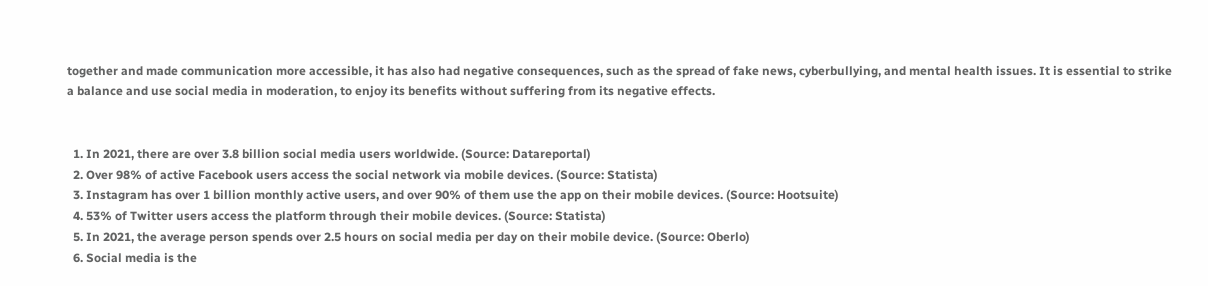together and made communication more accessible, it has also had negative consequences, such as the spread of fake news, cyberbullying, and mental health issues. It is essential to strike a balance and use social media in moderation, to enjoy its benefits without suffering from its negative effects.


  1. In 2021, there are over 3.8 billion social media users worldwide. (Source: Datareportal)
  2. Over 98% of active Facebook users access the social network via mobile devices. (Source: Statista)
  3. Instagram has over 1 billion monthly active users, and over 90% of them use the app on their mobile devices. (Source: Hootsuite)
  4. 53% of Twitter users access the platform through their mobile devices. (Source: Statista)
  5. In 2021, the average person spends over 2.5 hours on social media per day on their mobile device. (Source: Oberlo)
  6. Social media is the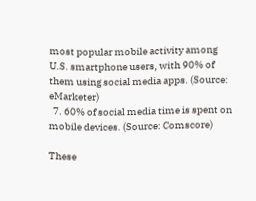most popular mobile activity among U.S. smartphone users, with 90% of them using social media apps. (Source: eMarketer)
  7. 60% of social media time is spent on mobile devices. (Source: Comscore)

These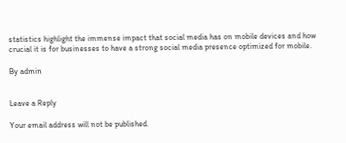statistics highlight the immense impact that social media has on mobile devices and how crucial it is for businesses to have a strong social media presence optimized for mobile.

By admin


Leave a Reply

Your email address will not be published.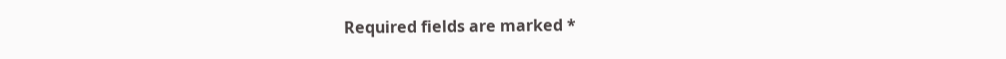Required fields are marked *